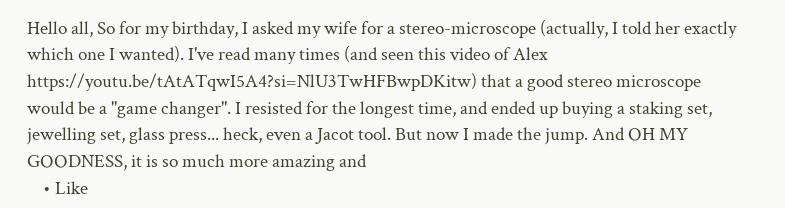Hello all, So for my birthday, I asked my wife for a stereo-microscope (actually, I told her exactly which one I wanted). I've read many times (and seen this video of Alex https://youtu.be/tAtATqwI5A4?si=NlU3TwHFBwpDKitw) that a good stereo microscope would be a "game changer". I resisted for the longest time, and ended up buying a staking set, jewelling set, glass press... heck, even a Jacot tool. But now I made the jump. And OH MY GOODNESS, it is so much more amazing and
    • Like